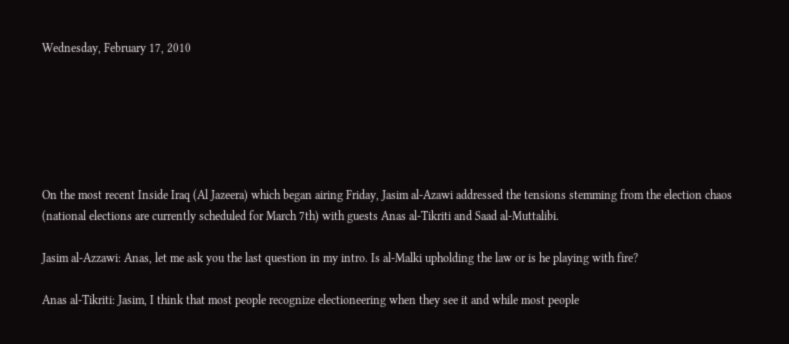Wednesday, February 17, 2010






On the most recent Inside Iraq (Al Jazeera) which began airing Friday, Jasim al-Azawi addressed the tensions stemming from the election chaos (national elections are currently scheduled for March 7th) with guests Anas al-Tikriti and Saad al-Muttalibi.

Jasim al-Azzawi: Anas, let me ask you the last question in my intro. Is al-Malki upholding the law or is he playing with fire?

Anas al-Tikriti: Jasim, I think that most people recognize electioneering when they see it and while most people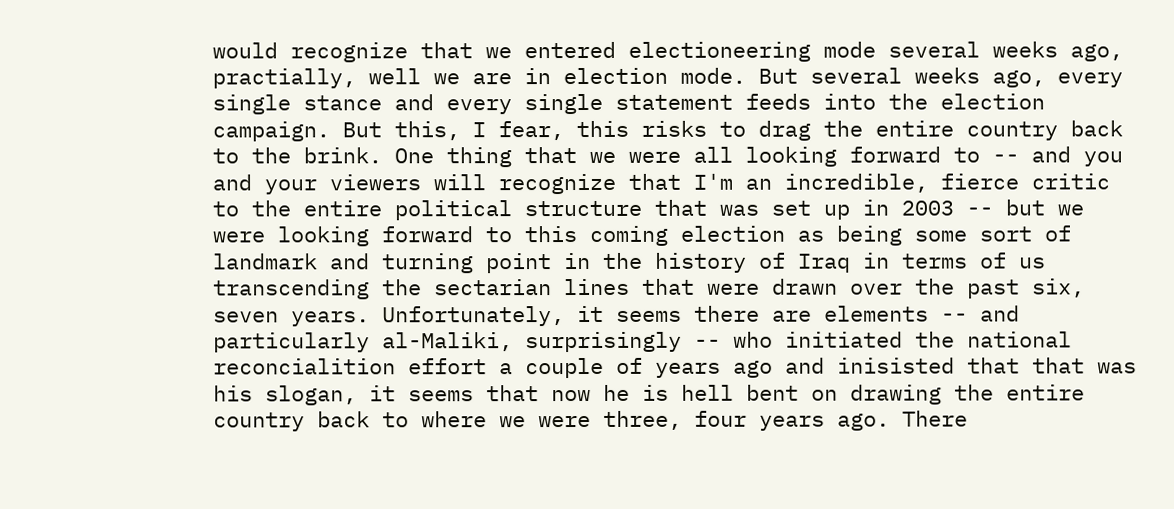would recognize that we entered electioneering mode several weeks ago, practially, well we are in election mode. But several weeks ago, every single stance and every single statement feeds into the election campaign. But this, I fear, this risks to drag the entire country back to the brink. One thing that we were all looking forward to -- and you and your viewers will recognize that I'm an incredible, fierce critic to the entire political structure that was set up in 2003 -- but we were looking forward to this coming election as being some sort of landmark and turning point in the history of Iraq in terms of us transcending the sectarian lines that were drawn over the past six, seven years. Unfortunately, it seems there are elements -- and particularly al-Maliki, surprisingly -- who initiated the national reconcialition effort a couple of years ago and inisisted that that was his slogan, it seems that now he is hell bent on drawing the entire country back to where we were three, four years ago. There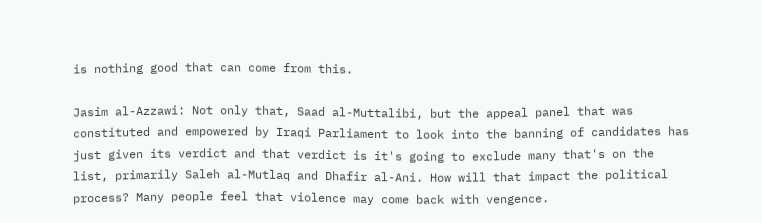is nothing good that can come from this.

Jasim al-Azzawi: Not only that, Saad al-Muttalibi, but the appeal panel that was constituted and empowered by Iraqi Parliament to look into the banning of candidates has just given its verdict and that verdict is it's going to exclude many that's on the list, primarily Saleh al-Mutlaq and Dhafir al-Ani. How will that impact the political process? Many people feel that violence may come back with vengence.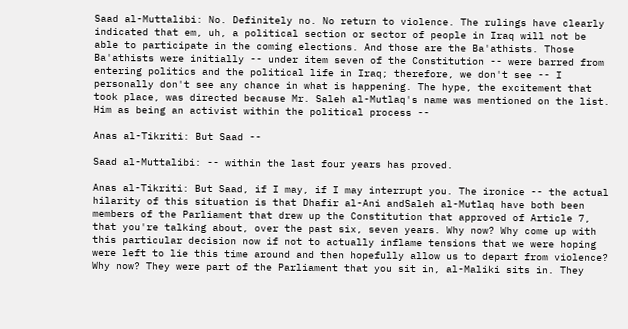Saad al-Muttalibi: No. Definitely no. No return to violence. The rulings have clearly indicated that em, uh, a political section or sector of people in Iraq will not be able to participate in the coming elections. And those are the Ba'athists. Those Ba'athists were initially -- under item seven of the Constitution -- were barred from entering politics and the political life in Iraq; therefore, we don't see -- I personally don't see any chance in what is happening. The hype, the excitement that took place, was directed because Mr. Saleh al-Mutlaq's name was mentioned on the list. Him as being an activist within the political process --

Anas al-Tikriti: But Saad --

Saad al-Muttalibi: -- within the last four years has proved.

Anas al-Tikriti: But Saad, if I may, if I may interrupt you. The ironice -- the actual hilarity of this situation is that Dhafir al-Ani andSaleh al-Mutlaq have both been members of the Parliament that drew up the Constitution that approved of Article 7, that you're talking about, over the past six, seven years. Why now? Why come up with this particular decision now if not to actually inflame tensions that we were hoping were left to lie this time around and then hopefully allow us to depart from violence? Why now? They were part of the Parliament that you sit in, al-Maliki sits in. They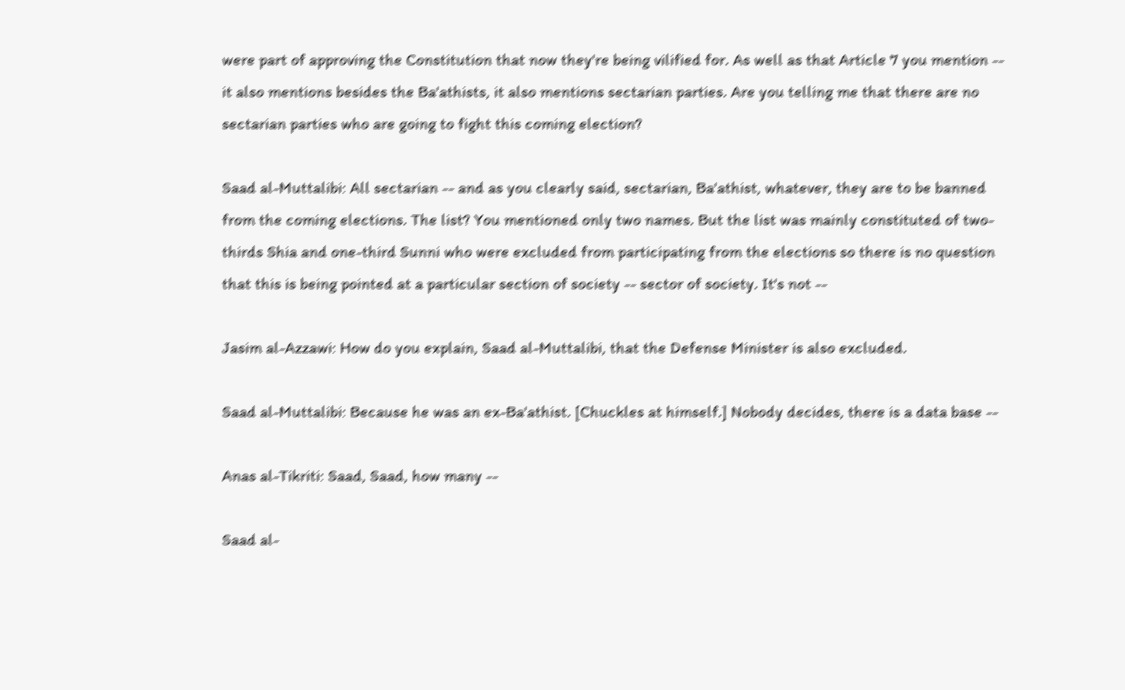were part of approving the Constitution that now they're being vilified for. As well as that Article 7 you mention -- it also mentions besides the Ba'athists, it also mentions sectarian parties. Are you telling me that there are no sectarian parties who are going to fight this coming election?

Saad al-Muttalibi: All sectarian -- and as you clearly said, sectarian, Ba'athist, whatever, they are to be banned from the coming elections. The list? You mentioned only two names. But the list was mainly constituted of two-thirds Shia and one-third Sunni who were excluded from participating from the elections so there is no question that this is being pointed at a particular section of society -- sector of society. It's not --

Jasim al-Azzawi: How do you explain, Saad al-Muttalibi, that the Defense Minister is also excluded.

Saad al-Muttalibi: Because he was an ex-Ba'athist. [Chuckles at himself.] Nobody decides, there is a data base --

Anas al-Tikriti: Saad, Saad, how many --

Saad al-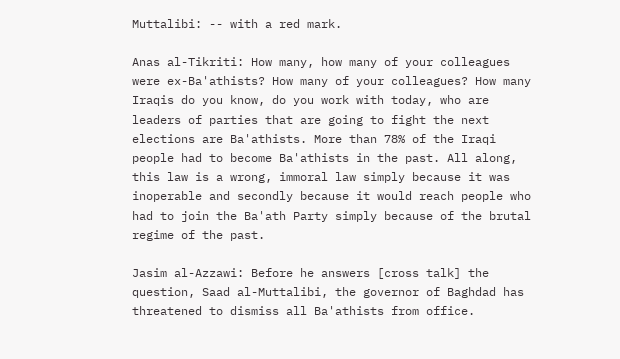Muttalibi: -- with a red mark.

Anas al-Tikriti: How many, how many of your colleagues were ex-Ba'athists? How many of your colleagues? How many Iraqis do you know, do you work with today, who are leaders of parties that are going to fight the next elections are Ba'athists. More than 78% of the Iraqi people had to become Ba'athists in the past. All along, this law is a wrong, immoral law simply because it was inoperable and secondly because it would reach people who had to join the Ba'ath Party simply because of the brutal regime of the past.

Jasim al-Azzawi: Before he answers [cross talk] the question, Saad al-Muttalibi, the governor of Baghdad has threatened to dismiss all Ba'athists from office.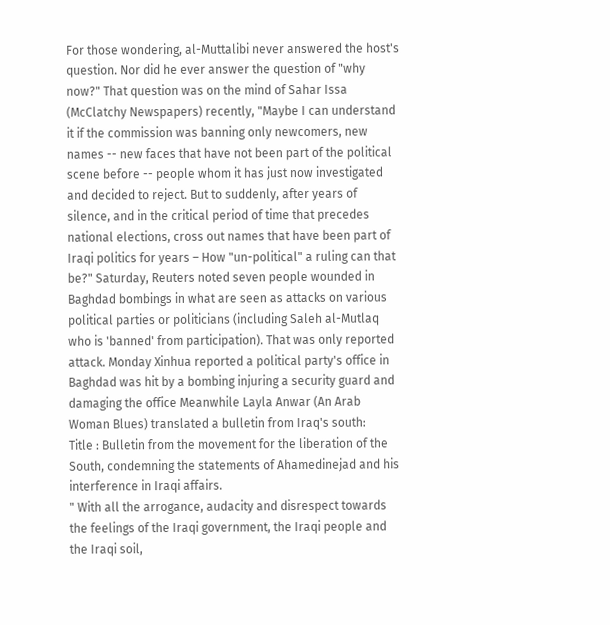For those wondering, al-Muttalibi never answered the host's question. Nor did he ever answer the question of "why now?" That question was on the mind of Sahar Issa (McClatchy Newspapers) recently, "Maybe I can understand it if the commission was banning only newcomers, new names -- new faces that have not been part of the political scene before -- people whom it has just now investigated and decided to reject. But to suddenly, after years of silence, and in the critical period of time that precedes national elections, cross out names that have been part of Iraqi politics for years – How "un-political" a ruling can that be?" Saturday, Reuters noted seven people wounded in Baghdad bombings in what are seen as attacks on various political parties or politicians (including Saleh al-Mutlaq who is 'banned' from participation). That was only reported attack. Monday Xinhua reported a political party's office in Baghdad was hit by a bombing injuring a security guard and damaging the office Meanwhile Layla Anwar (An Arab Woman Blues) translated a bulletin from Iraq's south:
Title : Bulletin from the movement for the liberation of the South, condemning the statements of Ahamedinejad and his interference in Iraqi affairs.
" With all the arrogance, audacity and disrespect towards the feelings of the Iraqi government, the Iraqi people and the Iraqi soil,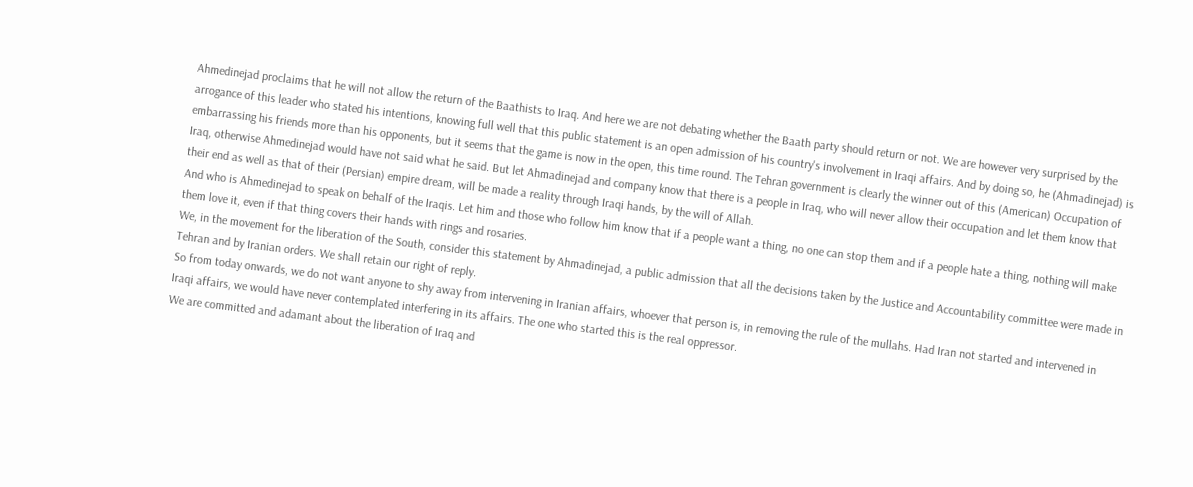Ahmedinejad proclaims that he will not allow the return of the Baathists to Iraq. And here we are not debating whether the Baath party should return or not. We are however very surprised by the arrogance of this leader who stated his intentions, knowing full well that this public statement is an open admission of his country's involvement in Iraqi affairs. And by doing so, he (Ahmadinejad) is embarrassing his friends more than his opponents, but it seems that the game is now in the open, this time round. The Tehran government is clearly the winner out of this (American) Occupation of Iraq, otherwise Ahmedinejad would have not said what he said. But let Ahmadinejad and company know that there is a people in Iraq, who will never allow their occupation and let them know that their end as well as that of their (Persian) empire dream, will be made a reality through Iraqi hands, by the will of Allah.
And who is Ahmedinejad to speak on behalf of the Iraqis. Let him and those who follow him know that if a people want a thing, no one can stop them and if a people hate a thing, nothing will make them love it, even if that thing covers their hands with rings and rosaries.
We, in the movement for the liberation of the South, consider this statement by Ahmadinejad, a public admission that all the decisions taken by the Justice and Accountability committee were made in Tehran and by Iranian orders. We shall retain our right of reply.
So from today onwards, we do not want anyone to shy away from intervening in Iranian affairs, whoever that person is, in removing the rule of the mullahs. Had Iran not started and intervened in Iraqi affairs, we would have never contemplated interfering in its affairs. The one who started this is the real oppressor.
We are committed and adamant about the liberation of Iraq and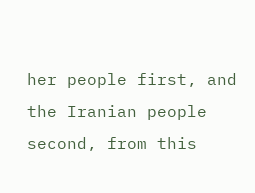her people first, and the Iranian people second, from this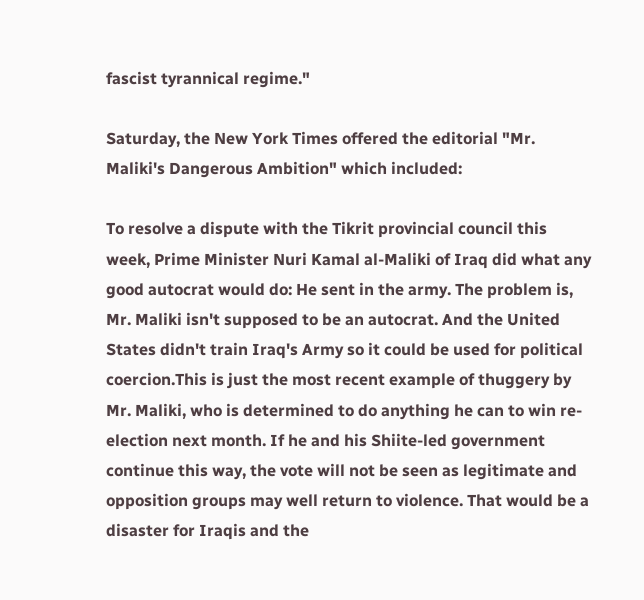fascist tyrannical regime."

Saturday, the New York Times offered the editorial "Mr. Maliki's Dangerous Ambition" which included:

To resolve a dispute with the Tikrit provincial council this week, Prime Minister Nuri Kamal al-Maliki of Iraq did what any good autocrat would do: He sent in the army. The problem is, Mr. Maliki isn't supposed to be an autocrat. And the United States didn't train Iraq's Army so it could be used for political coercion.This is just the most recent example of thuggery by Mr. Maliki, who is determined to do anything he can to win re-election next month. If he and his Shiite-led government continue this way, the vote will not be seen as legitimate and opposition groups may well return to violence. That would be a disaster for Iraqis and the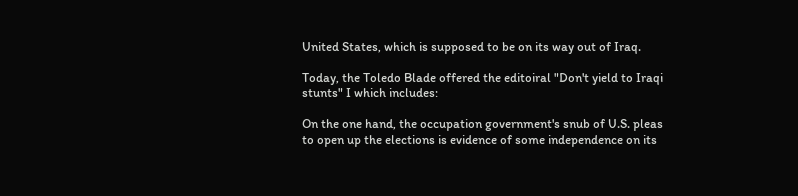United States, which is supposed to be on its way out of Iraq.

Today, the Toledo Blade offered the editoiral "Don't yield to Iraqi stunts" I which includes:

On the one hand, the occupation government's snub of U.S. pleas to open up the elections is evidence of some independence on its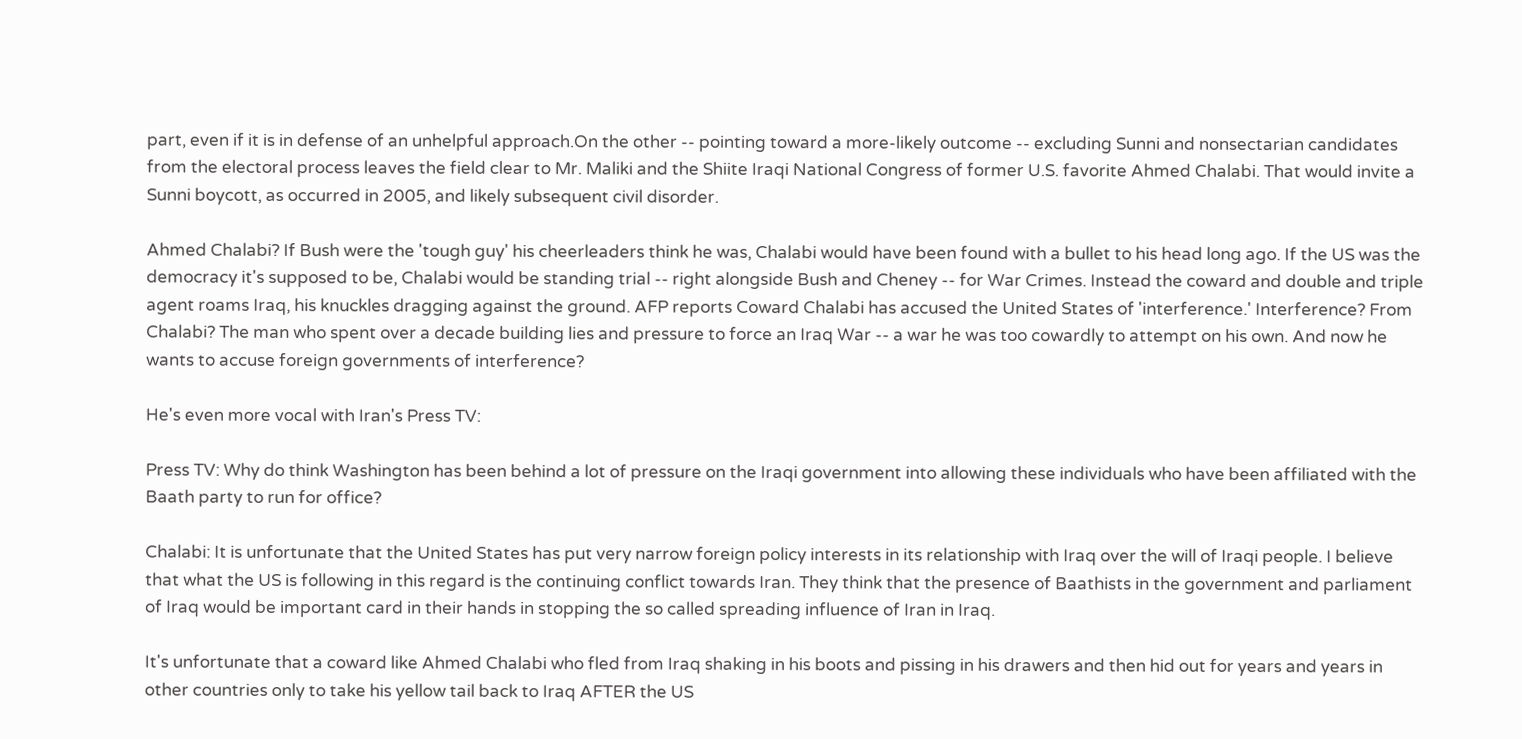part, even if it is in defense of an unhelpful approach.On the other -- pointing toward a more-likely outcome -- excluding Sunni and nonsectarian candidates from the electoral process leaves the field clear to Mr. Maliki and the Shiite Iraqi National Congress of former U.S. favorite Ahmed Chalabi. That would invite a Sunni boycott, as occurred in 2005, and likely subsequent civil disorder.

Ahmed Chalabi? If Bush were the 'tough guy' his cheerleaders think he was, Chalabi would have been found with a bullet to his head long ago. If the US was the democracy it's supposed to be, Chalabi would be standing trial -- right alongside Bush and Cheney -- for War Crimes. Instead the coward and double and triple agent roams Iraq, his knuckles dragging against the ground. AFP reports Coward Chalabi has accused the United States of 'interference.' Interference? From Chalabi? The man who spent over a decade building lies and pressure to force an Iraq War -- a war he was too cowardly to attempt on his own. And now he wants to accuse foreign governments of interference?

He's even more vocal with Iran's Press TV:

Press TV: Why do think Washington has been behind a lot of pressure on the Iraqi government into allowing these individuals who have been affiliated with the Baath party to run for office?

Chalabi: It is unfortunate that the United States has put very narrow foreign policy interests in its relationship with Iraq over the will of Iraqi people. I believe that what the US is following in this regard is the continuing conflict towards Iran. They think that the presence of Baathists in the government and parliament of Iraq would be important card in their hands in stopping the so called spreading influence of Iran in Iraq.

It's unfortunate that a coward like Ahmed Chalabi who fled from Iraq shaking in his boots and pissing in his drawers and then hid out for years and years in other countries only to take his yellow tail back to Iraq AFTER the US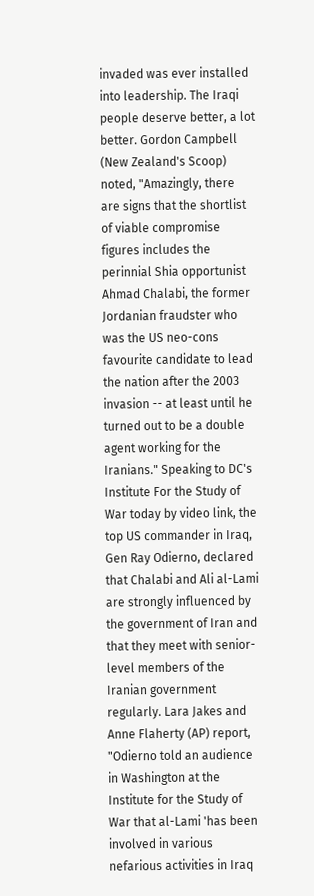invaded was ever installed into leadership. The Iraqi people deserve better, a lot better. Gordon Campbell (New Zealand's Scoop) noted, "Amazingly, there are signs that the shortlist of viable compromise figures includes the perinnial Shia opportunist Ahmad Chalabi, the former Jordanian fraudster who was the US neo-cons favourite candidate to lead the nation after the 2003 invasion -- at least until he turned out to be a double agent working for the Iranians." Speaking to DC's Institute For the Study of War today by video link, the top US commander in Iraq, Gen Ray Odierno, declared that Chalabi and Ali al-Lami are strongly influenced by the government of Iran and that they meet with senior-level members of the Iranian government regularly. Lara Jakes and Anne Flaherty (AP) report, "Odierno told an audience in Washington at the Institute for the Study of War that al-Lami 'has been involved in various nefarious activities in Iraq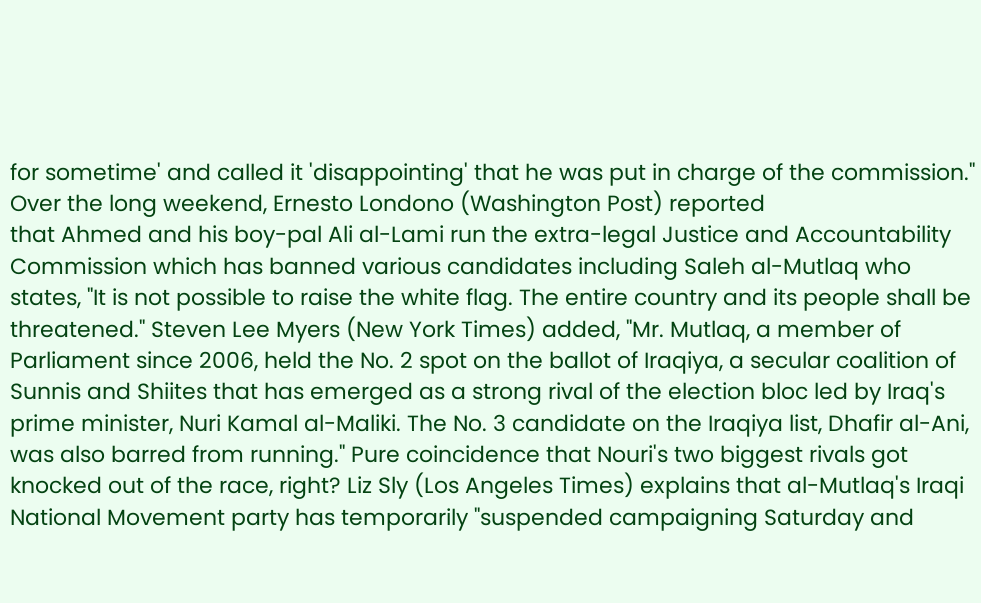for sometime' and called it 'disappointing' that he was put in charge of the commission."
Over the long weekend, Ernesto Londono (Washington Post) reported
that Ahmed and his boy-pal Ali al-Lami run the extra-legal Justice and Accountability Commission which has banned various candidates including Saleh al-Mutlaq who states, "It is not possible to raise the white flag. The entire country and its people shall be threatened." Steven Lee Myers (New York Times) added, "Mr. Mutlaq, a member of Parliament since 2006, held the No. 2 spot on the ballot of Iraqiya, a secular coalition of Sunnis and Shiites that has emerged as a strong rival of the election bloc led by Iraq's prime minister, Nuri Kamal al-Maliki. The No. 3 candidate on the Iraqiya list, Dhafir al-Ani, was also barred from running." Pure coincidence that Nouri's two biggest rivals got knocked out of the race, right? Liz Sly (Los Angeles Times) explains that al-Mutlaq's Iraqi National Movement party has temporarily "suspended campaigning Saturday and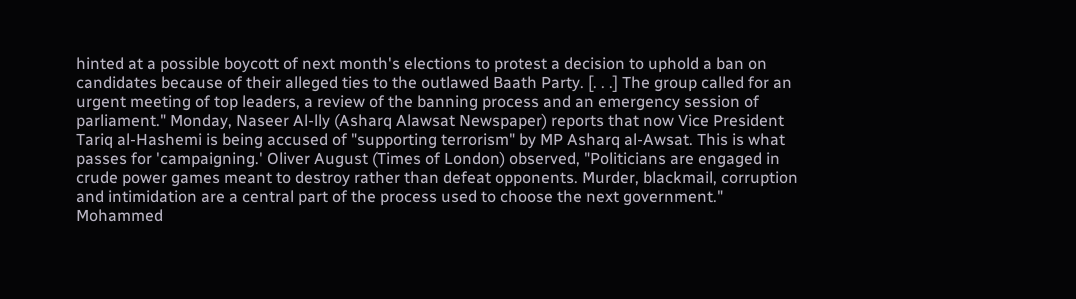hinted at a possible boycott of next month's elections to protest a decision to uphold a ban on candidates because of their alleged ties to the outlawed Baath Party. [. . .] The group called for an urgent meeting of top leaders, a review of the banning process and an emergency session of parliament." Monday, Naseer Al-lly (Asharq Alawsat Newspaper) reports that now Vice President Tariq al-Hashemi is being accused of "supporting terrorism" by MP Asharq al-Awsat. This is what passes for 'campaigning.' Oliver August (Times of London) observed, "Politicians are engaged in crude power games meant to destroy rather than defeat opponents. Murder, blackmail, corruption and intimidation are a central part of the process used to choose the next government." Mohammed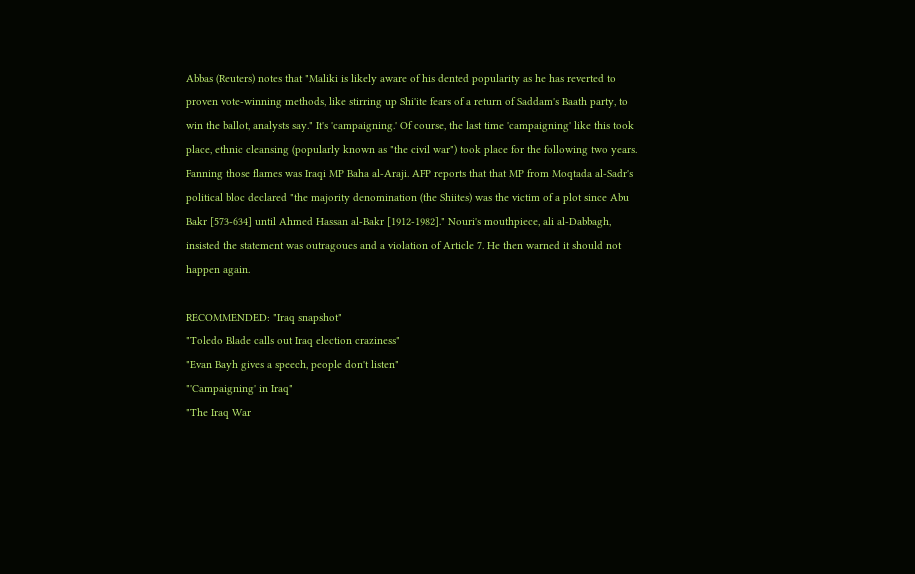Abbas (Reuters) notes that "Maliki is likely aware of his dented popularity as he has reverted to proven vote-winning methods, like stirring up Shi'ite fears of a return of Saddam's Baath party, to win the ballot, analysts say." It's 'campaigning.' Of course, the last time 'campaigning' like this took place, ethnic cleansing (popularly known as "the civil war") took place for the following two years. Fanning those flames was Iraqi MP Baha al-Araji. AFP reports that that MP from Moqtada al-Sadr's political bloc declared "the majority denomination (the Shiites) was the victim of a plot since Abu Bakr [573-634] until Ahmed Hassan al-Bakr [1912-1982]." Nouri's mouthpiece, ali al-Dabbagh, insisted the statement was outragoues and a violation of Article 7. He then warned it should not happen again.

RECOMMENDED: "Iraq snapshot"
"Toledo Blade calls out Iraq election craziness"
"Evan Bayh gives a speech, people don't listen"
"'Campaigning' in Iraq"
"The Iraq War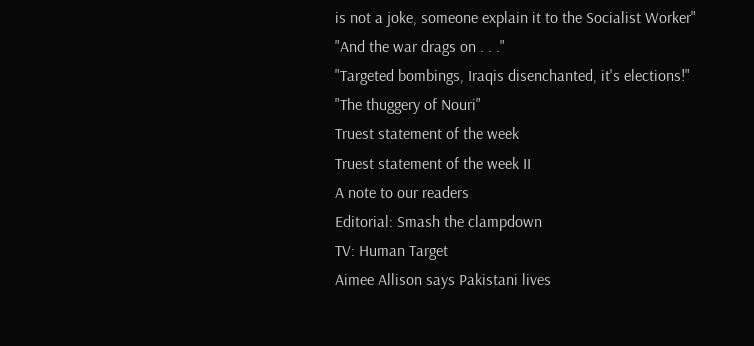is not a joke, someone explain it to the Socialist Worker"
"And the war drags on . . ."
"Targeted bombings, Iraqis disenchanted, it's elections!"
"The thuggery of Nouri"
Truest statement of the week
Truest statement of the week II
A note to our readers
Editorial: Smash the clampdown
TV: Human Target
Aimee Allison says Pakistani lives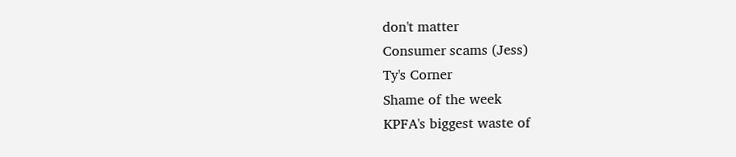don't matter
Consumer scams (Jess)
Ty's Corner
Shame of the week
KPFA's biggest waste of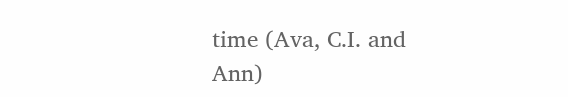time (Ava, C.I. and Ann)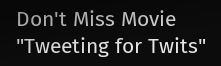Don't Miss Movie
"Tweeting for Twits"